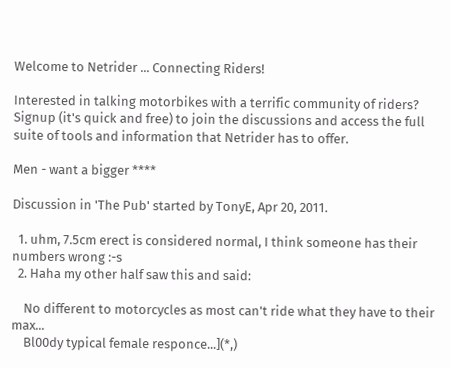Welcome to Netrider ... Connecting Riders!

Interested in talking motorbikes with a terrific community of riders?
Signup (it's quick and free) to join the discussions and access the full suite of tools and information that Netrider has to offer.

Men - want a bigger ****

Discussion in 'The Pub' started by TonyE, Apr 20, 2011.

  1. uhm, 7.5cm erect is considered normal, I think someone has their numbers wrong :-s
  2. Haha my other half saw this and said:

    No different to motorcycles as most can't ride what they have to their max...
    Bl00dy typical female responce...](*,)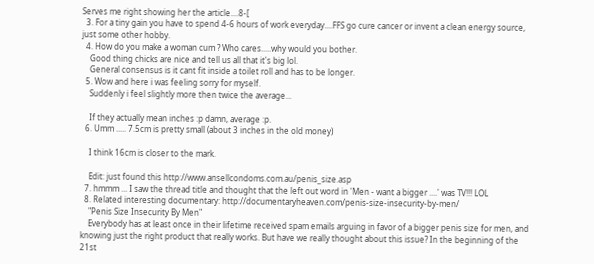Serves me right showing her the article....8-[
  3. For a tiny gain you have to spend 4-6 hours of work everyday....FFS go cure cancer or invent a clean energy source, just some other hobby.
  4. How do you make a woman cum ? Who cares.....why would you bother.
    Good thing chicks are nice and tell us all that it's big lol.
    General consensus is it cant fit inside a toilet roll and has to be longer.
  5. Wow and here i was feeling sorry for myself.
    Suddenly i feel slightly more then twice the average...

    If they actually mean inches :p damn, average :p.
  6. Umm ..... 7.5cm is pretty small (about 3 inches in the old money)

    I think 16cm is closer to the mark.

    Edit: just found this http://www.ansellcondoms.com.au/penis_size.asp
  7. hmmm ... I saw the thread title and thought that the left out word in 'Men - want a bigger ....' was TV!!! LOL
  8. Related interesting documentary: http://documentaryheaven.com/penis-size-insecurity-by-men/
    "Penis Size Insecurity By Men"
    Everybody has at least once in their lifetime received spam emails arguing in favor of a bigger penis size for men, and knowing just the right product that really works. But have we really thought about this issue? In the beginning of the 21st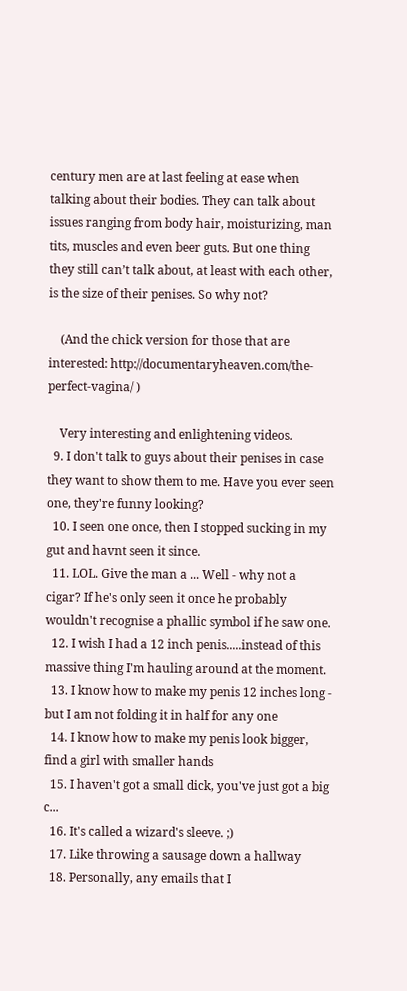century men are at last feeling at ease when talking about their bodies. They can talk about issues ranging from body hair, moisturizing, man tits, muscles and even beer guts. But one thing they still can’t talk about, at least with each other, is the size of their penises. So why not?

    (And the chick version for those that are interested: http://documentaryheaven.com/the-perfect-vagina/ )

    Very interesting and enlightening videos.
  9. I don't talk to guys about their penises in case they want to show them to me. Have you ever seen one, they're funny looking?
  10. I seen one once, then I stopped sucking in my gut and havnt seen it since.
  11. LOL. Give the man a ... Well - why not a cigar? If he's only seen it once he probably wouldn't recognise a phallic symbol if he saw one.
  12. I wish I had a 12 inch penis.....instead of this massive thing I'm hauling around at the moment.
  13. I know how to make my penis 12 inches long - but I am not folding it in half for any one
  14. I know how to make my penis look bigger, find a girl with smaller hands
  15. I haven't got a small dick, you've just got a big c...
  16. It's called a wizard's sleeve. ;)
  17. Like throwing a sausage down a hallway
  18. Personally, any emails that I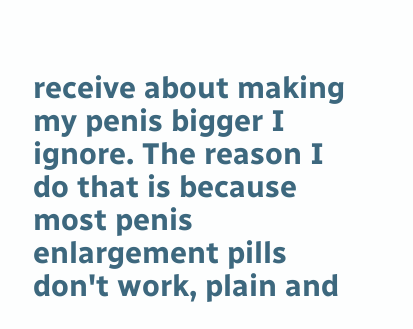receive about making my penis bigger I ignore. The reason I do that is because most penis enlargement pills don't work, plain and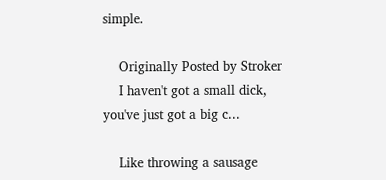simple.

    Originally Posted by Stroker
    I haven't got a small dick, you've just got a big c...

    Like throwing a sausage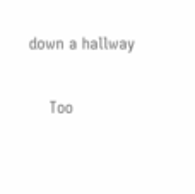down a hallway

    Too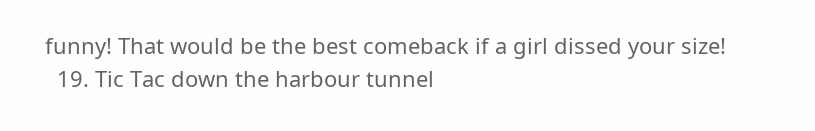funny! That would be the best comeback if a girl dissed your size!
  19. Tic Tac down the harbour tunnel